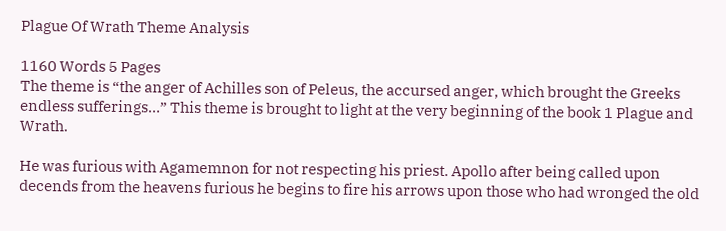Plague Of Wrath Theme Analysis

1160 Words 5 Pages
The theme is “the anger of Achilles son of Peleus, the accursed anger, which brought the Greeks endless sufferings…” This theme is brought to light at the very beginning of the book 1 Plague and Wrath.

He was furious with Agamemnon for not respecting his priest. Apollo after being called upon decends from the heavens furious he begins to fire his arrows upon those who had wronged the old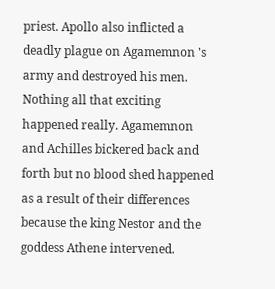priest. Apollo also inflicted a deadly plague on Agamemnon 's army and destroyed his men.
Nothing all that exciting happened really. Agamemnon and Achilles bickered back and forth but no blood shed happened as a result of their differences because the king Nestor and the goddess Athene intervened.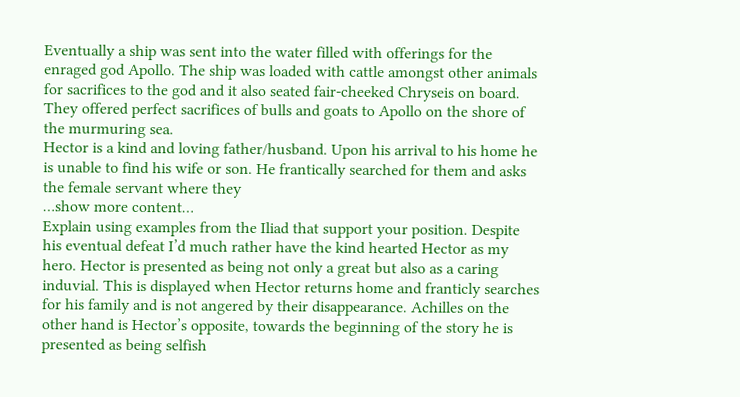Eventually a ship was sent into the water filled with offerings for the enraged god Apollo. The ship was loaded with cattle amongst other animals for sacrifices to the god and it also seated fair-cheeked Chryseis on board. They offered perfect sacrifices of bulls and goats to Apollo on the shore of the murmuring sea.
Hector is a kind and loving father/husband. Upon his arrival to his home he is unable to find his wife or son. He frantically searched for them and asks the female servant where they
…show more content…
Explain using examples from the Iliad that support your position. Despite his eventual defeat I’d much rather have the kind hearted Hector as my hero. Hector is presented as being not only a great but also as a caring induvial. This is displayed when Hector returns home and franticly searches for his family and is not angered by their disappearance. Achilles on the other hand is Hector’s opposite, towards the beginning of the story he is presented as being selfish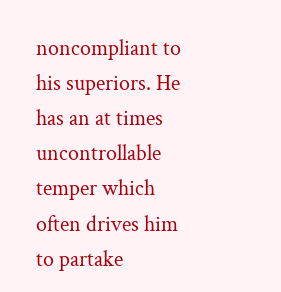noncompliant to his superiors. He has an at times uncontrollable temper which often drives him to partake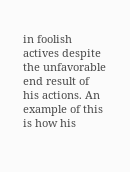in foolish actives despite the unfavorable end result of his actions. An example of this is how his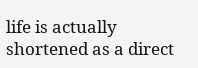life is actually shortened as a direct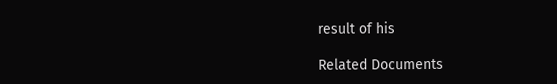result of his

Related Documents